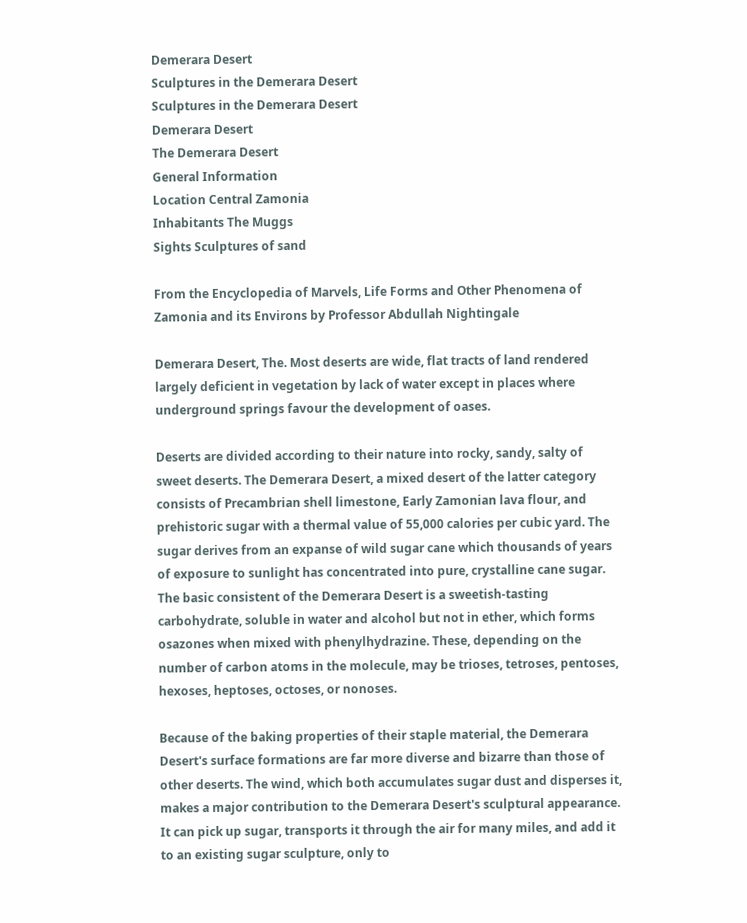Demerara Desert
Sculptures in the Demerara Desert
Sculptures in the Demerara Desert
Demerara Desert
The Demerara Desert
General Information
Location Central Zamonia
Inhabitants The Muggs
Sights Sculptures of sand

From the Encyclopedia of Marvels, Life Forms and Other Phenomena of Zamonia and its Environs by Professor Abdullah Nightingale

Demerara Desert, The. Most deserts are wide, flat tracts of land rendered largely deficient in vegetation by lack of water except in places where underground springs favour the development of oases.

Deserts are divided according to their nature into rocky, sandy, salty of sweet deserts. The Demerara Desert, a mixed desert of the latter category consists of Precambrian shell limestone, Early Zamonian lava flour, and prehistoric sugar with a thermal value of 55,000 calories per cubic yard. The sugar derives from an expanse of wild sugar cane which thousands of years of exposure to sunlight has concentrated into pure, crystalline cane sugar. The basic consistent of the Demerara Desert is a sweetish-tasting carbohydrate, soluble in water and alcohol but not in ether, which forms osazones when mixed with phenylhydrazine. These, depending on the number of carbon atoms in the molecule, may be trioses, tetroses, pentoses, hexoses, heptoses, octoses, or nonoses.

Because of the baking properties of their staple material, the Demerara Desert's surface formations are far more diverse and bizarre than those of other deserts. The wind, which both accumulates sugar dust and disperses it, makes a major contribution to the Demerara Desert's sculptural appearance. It can pick up sugar, transports it through the air for many miles, and add it to an existing sugar sculpture, only to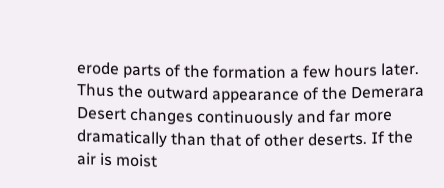erode parts of the formation a few hours later. Thus the outward appearance of the Demerara Desert changes continuously and far more dramatically than that of other deserts. If the air is moist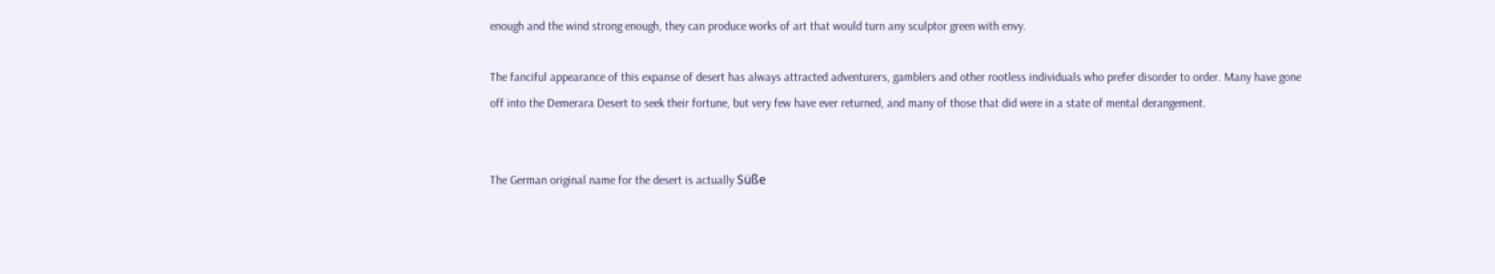enough and the wind strong enough, they can produce works of art that would turn any sculptor green with envy.

The fanciful appearance of this expanse of desert has always attracted adventurers, gamblers and other rootless individuals who prefer disorder to order. Many have gone off into the Demerara Desert to seek their fortune, but very few have ever returned, and many of those that did were in a state of mental derangement.


The German original name for the desert is actually Süße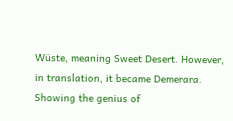Wüste, meaning Sweet Desert. However, in translation, it became Demerara. Showing the genius of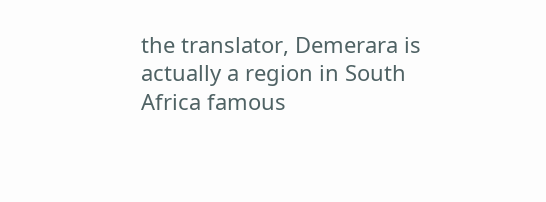the translator, Demerara is actually a region in South Africa famous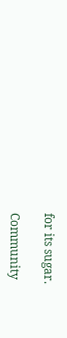for its sugar.

Community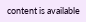content is available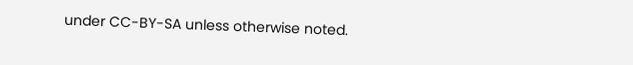under CC-BY-SA unless otherwise noted.